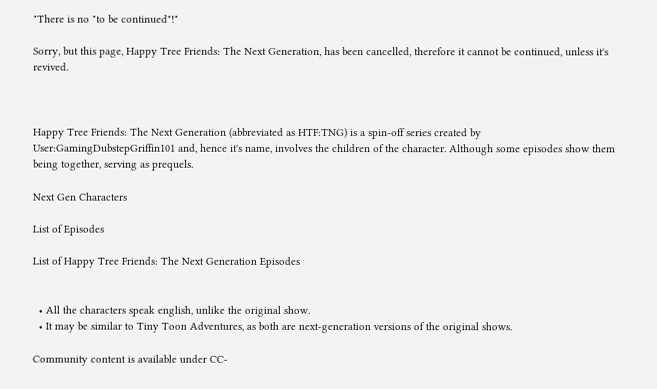"There is no "to be continued"!"

Sorry, but this page, Happy Tree Friends: The Next Generation, has been cancelled, therefore it cannot be continued, unless it's revived.



Happy Tree Friends: The Next Generation (abbreviated as HTF:TNG) is a spin-off series created by User:GamingDubstepGriffin101 and, hence it's name, involves the children of the character. Although some episodes show them being together, serving as prequels.

Next Gen Characters

List of Episodes

List of Happy Tree Friends: The Next Generation Episodes


  • All the characters speak english, unlike the original show.
  • It may be similar to Tiny Toon Adventures, as both are next-generation versions of the original shows.

Community content is available under CC-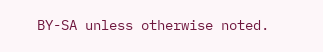BY-SA unless otherwise noted.